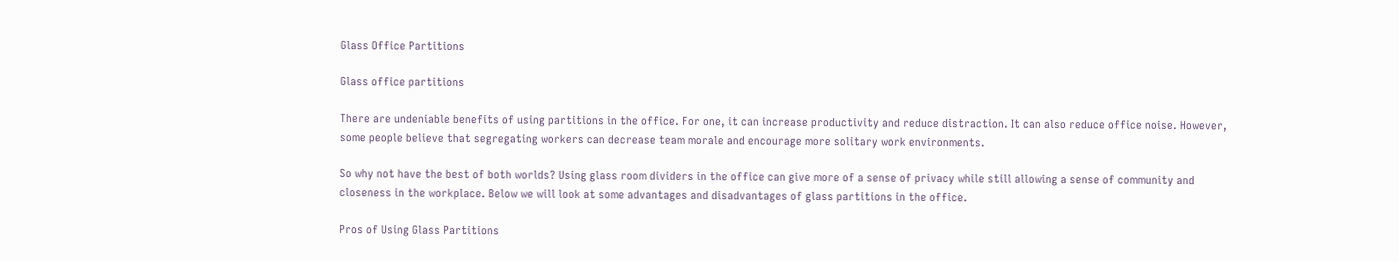Glass Office Partitions

Glass office partitions

There are undeniable benefits of using partitions in the office. For one, it can increase productivity and reduce distraction. It can also reduce office noise. However, some people believe that segregating workers can decrease team morale and encourage more solitary work environments.

So why not have the best of both worlds? Using glass room dividers in the office can give more of a sense of privacy while still allowing a sense of community and closeness in the workplace. Below we will look at some advantages and disadvantages of glass partitions in the office.

Pros of Using Glass Partitions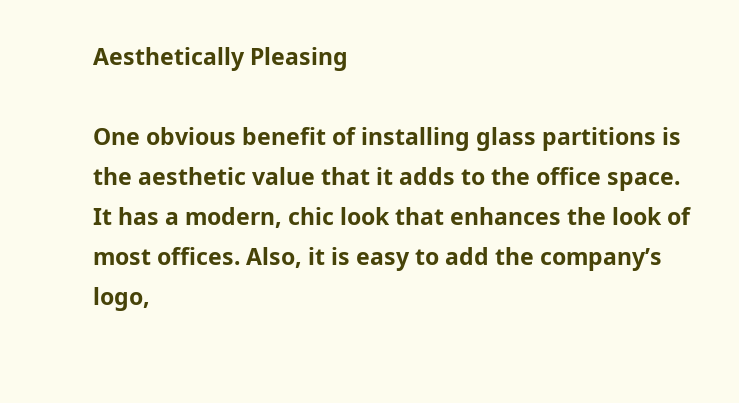Aesthetically Pleasing

One obvious benefit of installing glass partitions is the aesthetic value that it adds to the office space. It has a modern, chic look that enhances the look of most offices. Also, it is easy to add the company’s logo,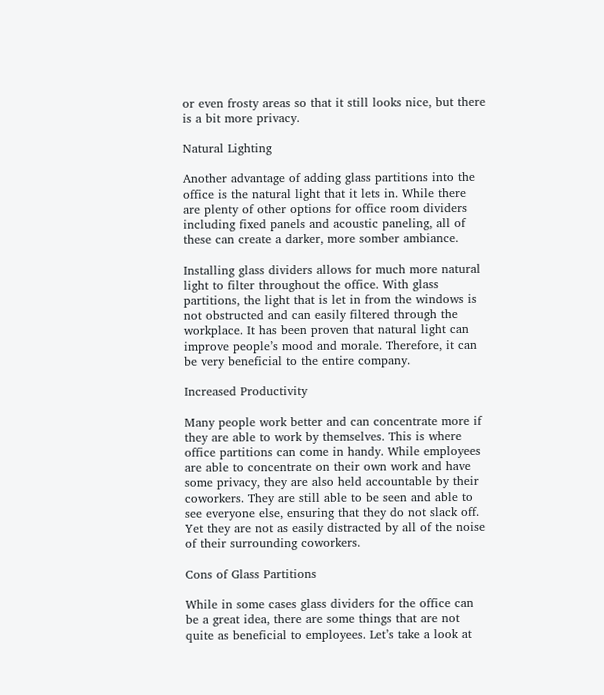or even frosty areas so that it still looks nice, but there is a bit more privacy.

Natural Lighting

Another advantage of adding glass partitions into the office is the natural light that it lets in. While there are plenty of other options for office room dividers including fixed panels and acoustic paneling, all of these can create a darker, more somber ambiance.

Installing glass dividers allows for much more natural light to filter throughout the office. With glass partitions, the light that is let in from the windows is not obstructed and can easily filtered through the workplace. It has been proven that natural light can improve people’s mood and morale. Therefore, it can be very beneficial to the entire company.

Increased Productivity

Many people work better and can concentrate more if they are able to work by themselves. This is where office partitions can come in handy. While employees are able to concentrate on their own work and have some privacy, they are also held accountable by their coworkers. They are still able to be seen and able to see everyone else, ensuring that they do not slack off. Yet they are not as easily distracted by all of the noise of their surrounding coworkers.

Cons of Glass Partitions

While in some cases glass dividers for the office can be a great idea, there are some things that are not quite as beneficial to employees. Let’s take a look at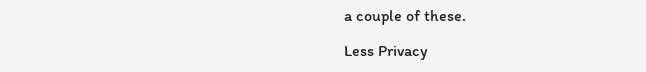a couple of these.

Less Privacy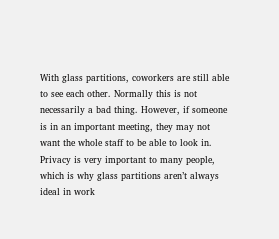With glass partitions, coworkers are still able to see each other. Normally this is not necessarily a bad thing. However, if someone is in an important meeting, they may not want the whole staff to be able to look in. Privacy is very important to many people, which is why glass partitions aren’t always ideal in work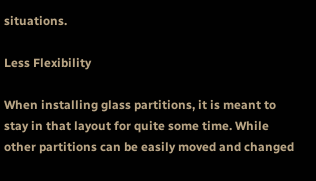situations.

Less Flexibility

When installing glass partitions, it is meant to stay in that layout for quite some time. While other partitions can be easily moved and changed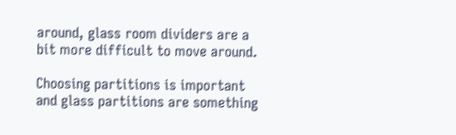around, glass room dividers are a bit more difficult to move around.

Choosing partitions is important and glass partitions are something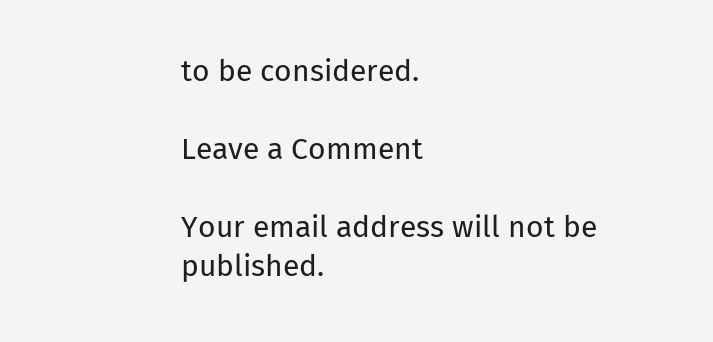to be considered.

Leave a Comment

Your email address will not be published.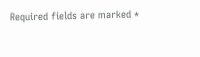Required fields are marked *